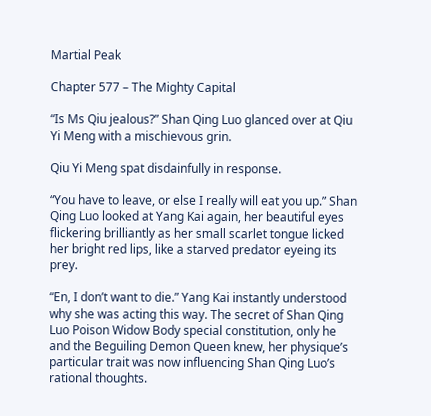Martial Peak

Chapter 577 – The Mighty Capital

“Is Ms Qiu jealous?” Shan Qing Luo glanced over at Qiu Yi Meng with a mischievous grin.

Qiu Yi Meng spat disdainfully in response.

“You have to leave, or else I really will eat you up.” Shan Qing Luo looked at Yang Kai again, her beautiful eyes flickering brilliantly as her small scarlet tongue licked her bright red lips, like a starved predator eyeing its prey.

“En, I don’t want to die.” Yang Kai instantly understood why she was acting this way. The secret of Shan Qing Luo Poison Widow Body special constitution, only he and the Beguiling Demon Queen knew, her physique’s particular trait was now influencing Shan Qing Luo’s rational thoughts.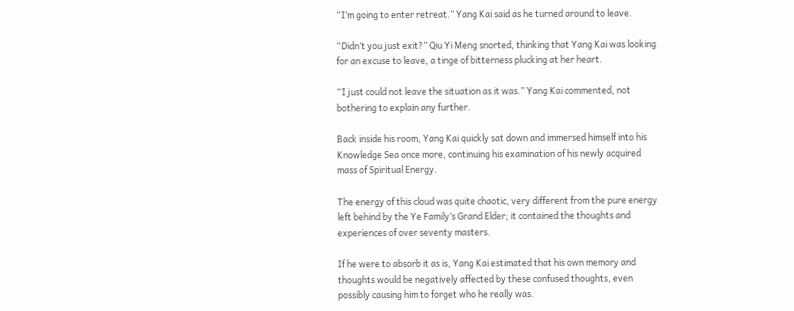“I’m going to enter retreat.” Yang Kai said as he turned around to leave.

“Didn’t you just exit?” Qiu Yi Meng snorted, thinking that Yang Kai was looking for an excuse to leave, a tinge of bitterness plucking at her heart.

“I just could not leave the situation as it was.” Yang Kai commented, not bothering to explain any further.

Back inside his room, Yang Kai quickly sat down and immersed himself into his Knowledge Sea once more, continuing his examination of his newly acquired mass of Spiritual Energy.

The energy of this cloud was quite chaotic, very different from the pure energy left behind by the Ye Family’s Grand Elder; it contained the thoughts and experiences of over seventy masters.

If he were to absorb it as is, Yang Kai estimated that his own memory and thoughts would be negatively affected by these confused thoughts, even possibly causing him to forget who he really was.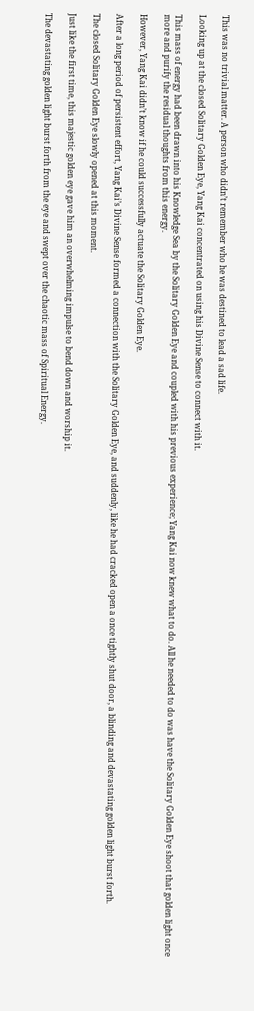This was no trivial matter. A person who didn’t remember who he was destined to lead a sad life.

Looking up at the closed Solitary Golden Eye, Yang Kai concentrated on using his Divine Sense to connect with it.

This mass of energy had been drawn into his Knowledge Sea by the Solitary Golden Eye and coupled with his previous experience; Yang Kai now knew what to do. All he needed to do was have the Solitary Golden Eye shoot that golden light once more and purify the residual thoughts from this energy.

However, Yang Kai didn’t know if he could successfully actuate the Solitary Golden Eye.

After a long period of persistent effort, Yang Kai’s Divine Sense formed a connection with the Solitary Golden Eye, and suddenly, like he had cracked open a once tightly shut door, a blinding and devastating golden light burst forth.

The closed Solitary Golden Eye slowly opened at this moment.

Just like the first time, this majestic golden eye gave him an overwhelming impulse to bend down and worship it.

The devastating golden light burst forth from the eye and swept over the chaotic mass of Spiritual Energy.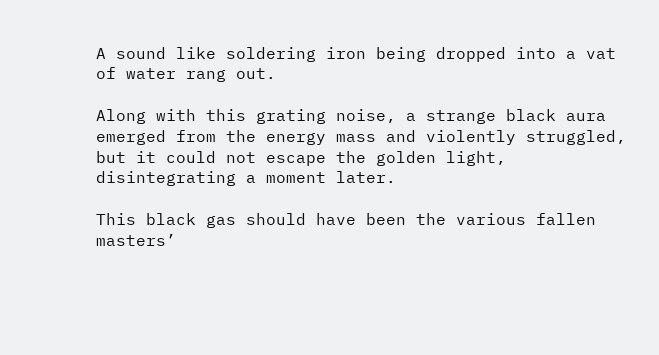A sound like soldering iron being dropped into a vat of water rang out.

Along with this grating noise, a strange black aura emerged from the energy mass and violently struggled, but it could not escape the golden light, disintegrating a moment later.

This black gas should have been the various fallen masters’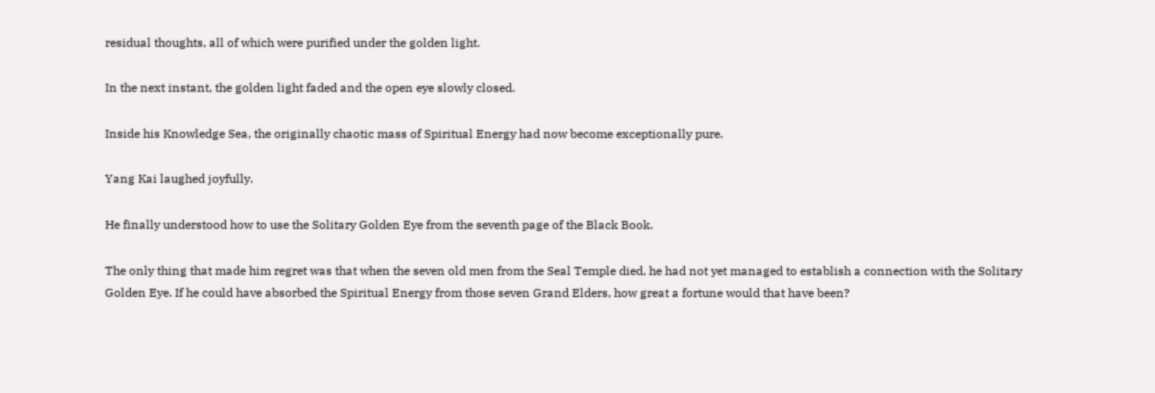residual thoughts, all of which were purified under the golden light.

In the next instant, the golden light faded and the open eye slowly closed.

Inside his Knowledge Sea, the originally chaotic mass of Spiritual Energy had now become exceptionally pure.

Yang Kai laughed joyfully.

He finally understood how to use the Solitary Golden Eye from the seventh page of the Black Book.

The only thing that made him regret was that when the seven old men from the Seal Temple died, he had not yet managed to establish a connection with the Solitary Golden Eye. If he could have absorbed the Spiritual Energy from those seven Grand Elders, how great a fortune would that have been?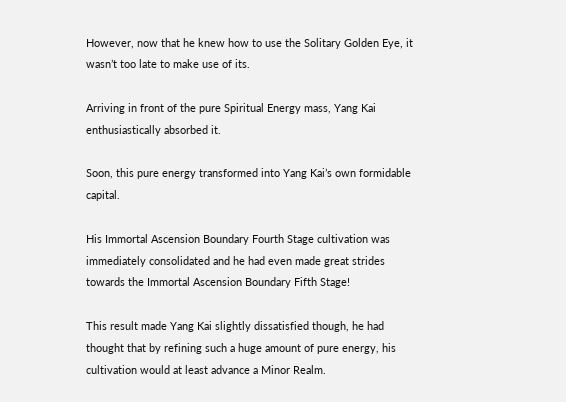However, now that he knew how to use the Solitary Golden Eye, it wasn’t too late to make use of its.

Arriving in front of the pure Spiritual Energy mass, Yang Kai enthusiastically absorbed it.

Soon, this pure energy transformed into Yang Kai’s own formidable capital.

His Immortal Ascension Boundary Fourth Stage cultivation was immediately consolidated and he had even made great strides towards the Immortal Ascension Boundary Fifth Stage!

This result made Yang Kai slightly dissatisfied though, he had thought that by refining such a huge amount of pure energy, his cultivation would at least advance a Minor Realm.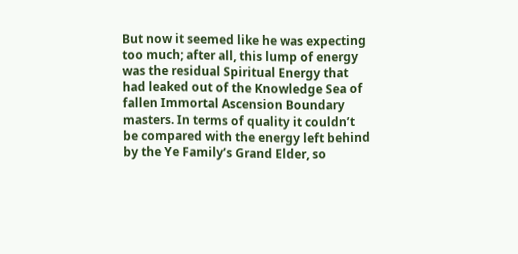But now it seemed like he was expecting too much; after all, this lump of energy was the residual Spiritual Energy that had leaked out of the Knowledge Sea of fallen Immortal Ascension Boundary masters. In terms of quality it couldn’t be compared with the energy left behind by the Ye Family’s Grand Elder, so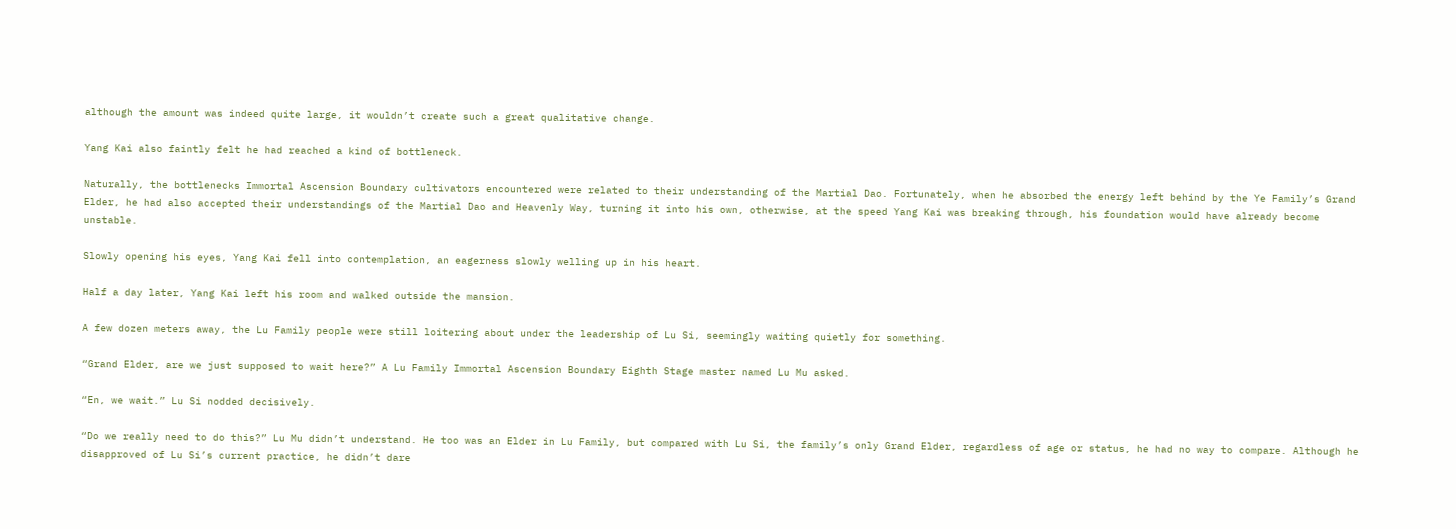although the amount was indeed quite large, it wouldn’t create such a great qualitative change.

Yang Kai also faintly felt he had reached a kind of bottleneck.

Naturally, the bottlenecks Immortal Ascension Boundary cultivators encountered were related to their understanding of the Martial Dao. Fortunately, when he absorbed the energy left behind by the Ye Family’s Grand Elder, he had also accepted their understandings of the Martial Dao and Heavenly Way, turning it into his own, otherwise, at the speed Yang Kai was breaking through, his foundation would have already become unstable.

Slowly opening his eyes, Yang Kai fell into contemplation, an eagerness slowly welling up in his heart.

Half a day later, Yang Kai left his room and walked outside the mansion.

A few dozen meters away, the Lu Family people were still loitering about under the leadership of Lu Si, seemingly waiting quietly for something.

“Grand Elder, are we just supposed to wait here?” A Lu Family Immortal Ascension Boundary Eighth Stage master named Lu Mu asked.

“En, we wait.” Lu Si nodded decisively.

“Do we really need to do this?” Lu Mu didn’t understand. He too was an Elder in Lu Family, but compared with Lu Si, the family’s only Grand Elder, regardless of age or status, he had no way to compare. Although he disapproved of Lu Si’s current practice, he didn’t dare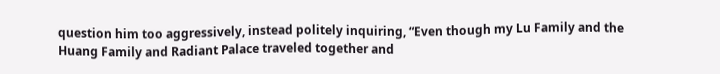question him too aggressively, instead politely inquiring, “Even though my Lu Family and the Huang Family and Radiant Palace traveled together and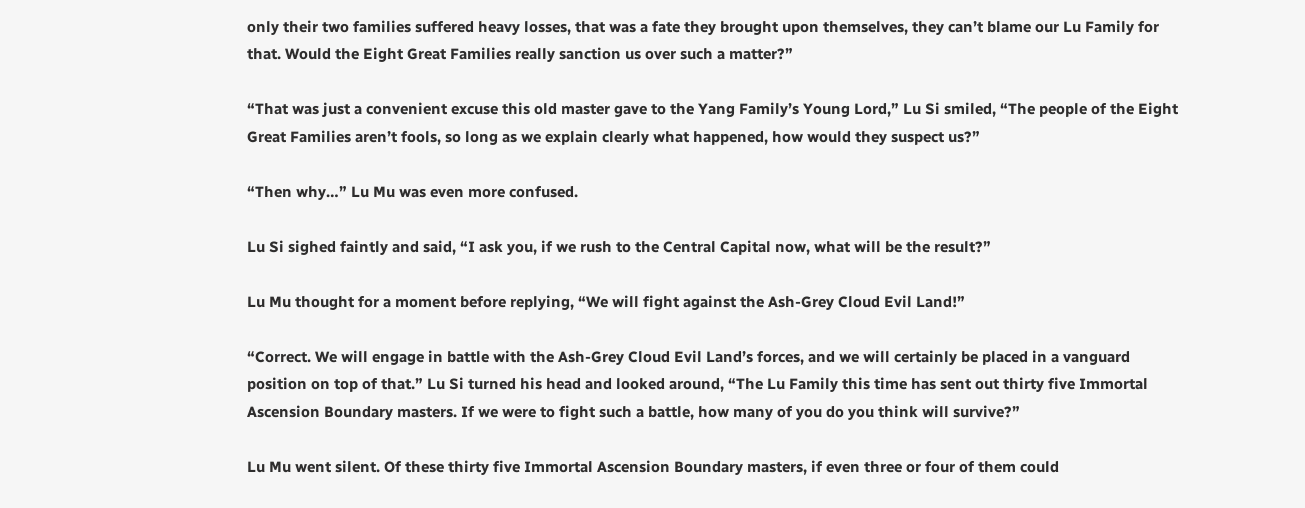only their two families suffered heavy losses, that was a fate they brought upon themselves, they can’t blame our Lu Family for that. Would the Eight Great Families really sanction us over such a matter?”

“That was just a convenient excuse this old master gave to the Yang Family’s Young Lord,” Lu Si smiled, “The people of the Eight Great Families aren’t fools, so long as we explain clearly what happened, how would they suspect us?”

“Then why…” Lu Mu was even more confused.

Lu Si sighed faintly and said, “I ask you, if we rush to the Central Capital now, what will be the result?”

Lu Mu thought for a moment before replying, “We will fight against the Ash-Grey Cloud Evil Land!”

“Correct. We will engage in battle with the Ash-Grey Cloud Evil Land’s forces, and we will certainly be placed in a vanguard position on top of that.” Lu Si turned his head and looked around, “The Lu Family this time has sent out thirty five Immortal Ascension Boundary masters. If we were to fight such a battle, how many of you do you think will survive?”

Lu Mu went silent. Of these thirty five Immortal Ascension Boundary masters, if even three or four of them could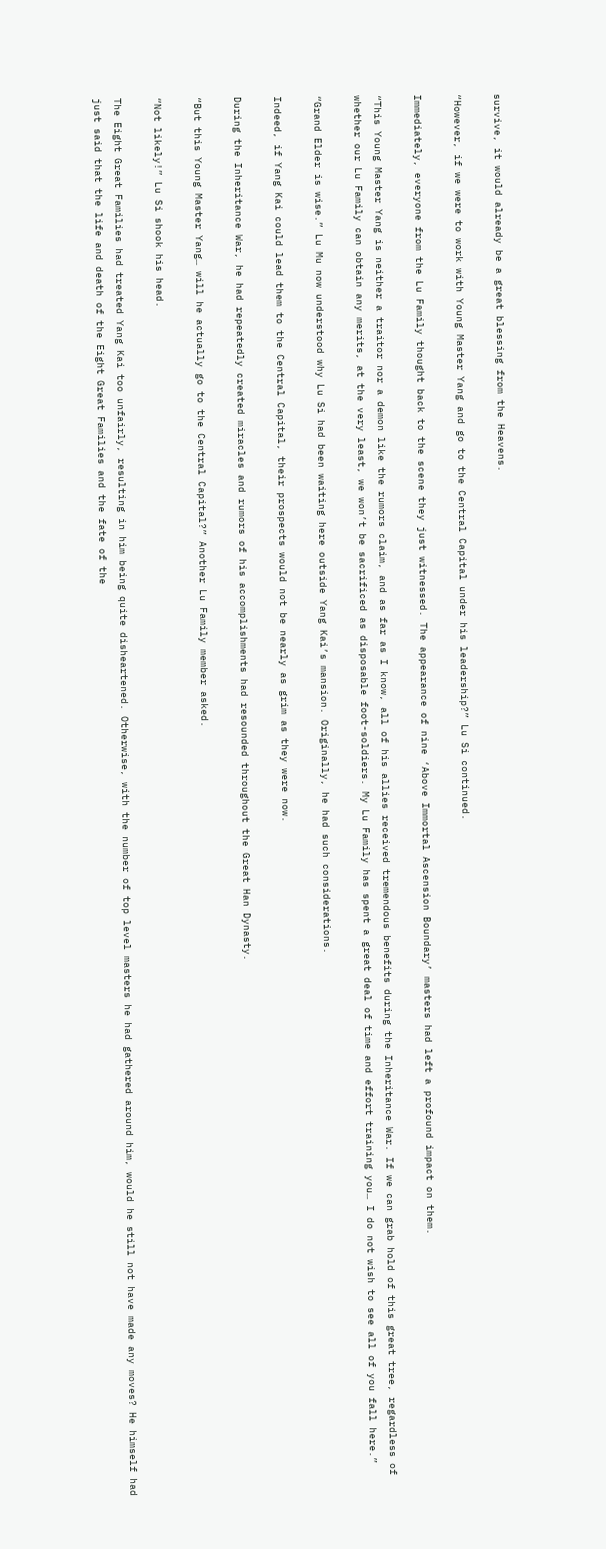survive, it would already be a great blessing from the Heavens.

“However, if we were to work with Young Master Yang and go to the Central Capital under his leadership?” Lu Si continued.

Immediately, everyone from the Lu Family thought back to the scene they just witnessed. The appearance of nine ‘Above Immortal Ascension Boundary’ masters had left a profound impact on them.

“This Young Master Yang is neither a traitor nor a demon like the rumors claim, and as far as I know, all of his allies received tremendous benefits during the Inheritance War. If we can grab hold of this great tree, regardless of whether our Lu Family can obtain any merits, at the very least, we won’t be sacrificed as disposable foot-soldiers. My Lu Family has spent a great deal of time and effort training you… I do not wish to see all of you fall here.”

“Grand Elder is wise.” Lu Mu now understood why Lu Si had been waiting here outside Yang Kai’s mansion. Originally, he had such considerations.

Indeed, if Yang Kai could lead them to the Central Capital, their prospects would not be nearly as grim as they were now.

During the Inheritance War, he had repeatedly created miracles and rumors of his accomplishments had resounded throughout the Great Han Dynasty.

“But this Young Master Yang… will he actually go to the Central Capital?” Another Lu Family member asked.

“Not likely!” Lu Si shook his head.

The Eight Great Families had treated Yang Kai too unfairly, resulting in him being quite disheartened. Otherwise, with the number of top level masters he had gathered around him, would he still not have made any moves? He himself had just said that the life and death of the Eight Great Families and the fate of the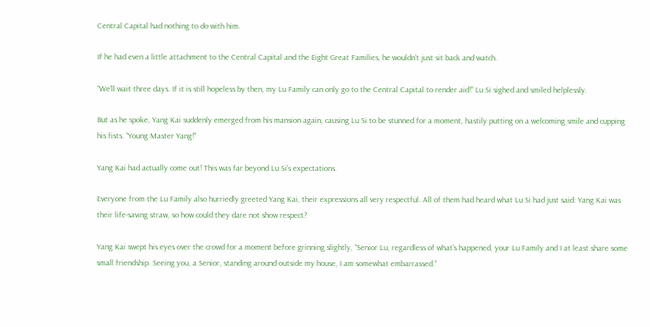Central Capital had nothing to do with him.

If he had even a little attachment to the Central Capital and the Eight Great Families, he wouldn’t just sit back and watch.

“We’ll wait three days. If it is still hopeless by then, my Lu Family can only go to the Central Capital to render aid!” Lu Si sighed and smiled helplessly.

But as he spoke, Yang Kai suddenly emerged from his mansion again, causing Lu Si to be stunned for a moment, hastily putting on a welcoming smile and cupping his fists. “Young Master Yang!”

Yang Kai had actually come out! This was far beyond Lu Si’s expectations.

Everyone from the Lu Family also hurriedly greeted Yang Kai, their expressions all very respectful. All of them had heard what Lu Si had just said: Yang Kai was their life-saving straw, so how could they dare not show respect?

Yang Kai swept his eyes over the crowd for a moment before grinning slightly, “Senior Lu, regardless of what’s happened, your Lu Family and I at least share some small friendship. Seeing you, a Senior, standing around outside my house, I am somewhat embarrassed.”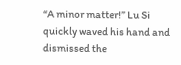“A minor matter!” Lu Si quickly waved his hand and dismissed the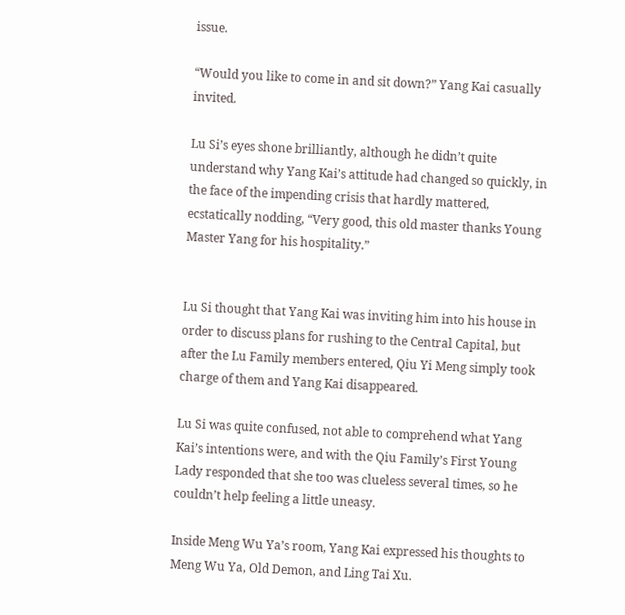issue.

“Would you like to come in and sit down?” Yang Kai casually invited.

Lu Si’s eyes shone brilliantly, although he didn’t quite understand why Yang Kai’s attitude had changed so quickly, in the face of the impending crisis that hardly mattered, ecstatically nodding, “Very good, this old master thanks Young Master Yang for his hospitality.”


Lu Si thought that Yang Kai was inviting him into his house in order to discuss plans for rushing to the Central Capital, but after the Lu Family members entered, Qiu Yi Meng simply took charge of them and Yang Kai disappeared.

Lu Si was quite confused, not able to comprehend what Yang Kai’s intentions were, and with the Qiu Family’s First Young Lady responded that she too was clueless several times, so he couldn’t help feeling a little uneasy.

Inside Meng Wu Ya’s room, Yang Kai expressed his thoughts to Meng Wu Ya, Old Demon, and Ling Tai Xu.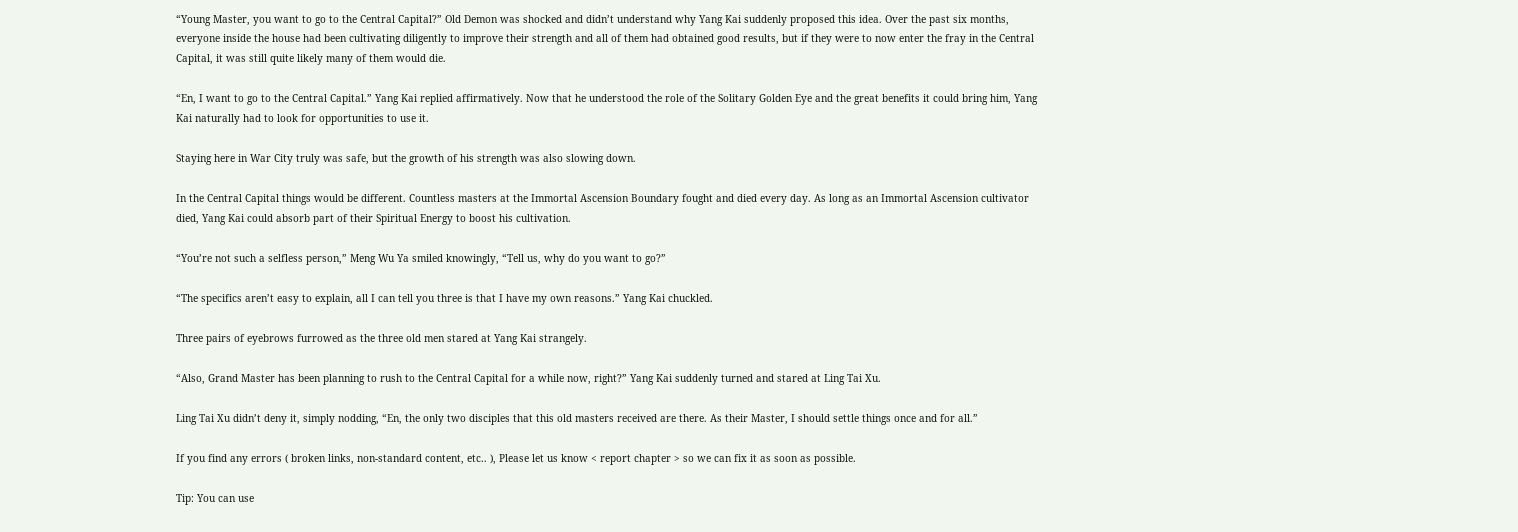“Young Master, you want to go to the Central Capital?” Old Demon was shocked and didn’t understand why Yang Kai suddenly proposed this idea. Over the past six months, everyone inside the house had been cultivating diligently to improve their strength and all of them had obtained good results, but if they were to now enter the fray in the Central Capital, it was still quite likely many of them would die.

“En, I want to go to the Central Capital.” Yang Kai replied affirmatively. Now that he understood the role of the Solitary Golden Eye and the great benefits it could bring him, Yang Kai naturally had to look for opportunities to use it.

Staying here in War City truly was safe, but the growth of his strength was also slowing down.

In the Central Capital things would be different. Countless masters at the Immortal Ascension Boundary fought and died every day. As long as an Immortal Ascension cultivator died, Yang Kai could absorb part of their Spiritual Energy to boost his cultivation.

“You’re not such a selfless person,” Meng Wu Ya smiled knowingly, “Tell us, why do you want to go?”

“The specifics aren’t easy to explain, all I can tell you three is that I have my own reasons.” Yang Kai chuckled.

Three pairs of eyebrows furrowed as the three old men stared at Yang Kai strangely.

“Also, Grand Master has been planning to rush to the Central Capital for a while now, right?” Yang Kai suddenly turned and stared at Ling Tai Xu.

Ling Tai Xu didn’t deny it, simply nodding, “En, the only two disciples that this old masters received are there. As their Master, I should settle things once and for all.”

If you find any errors ( broken links, non-standard content, etc.. ), Please let us know < report chapter > so we can fix it as soon as possible.

Tip: You can use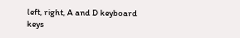left, right, A and D keyboard keys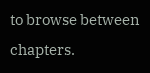to browse between chapters.